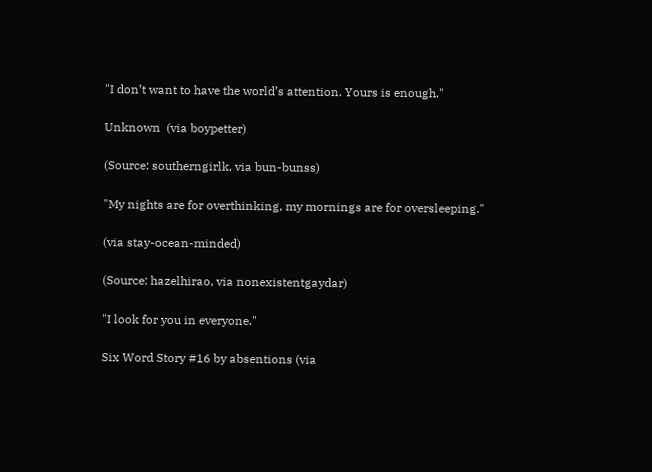"I don’t want to have the world’s attention. Yours is enough."

Unknown  (via boypetter)

(Source: southerngirlk, via bun-bunss)

"My nights are for overthinking, my mornings are for oversleeping."

(via stay-ocean-minded)

(Source: hazelhirao, via nonexistentgaydar)

"I look for you in everyone."

Six Word Story #16 by absentions (via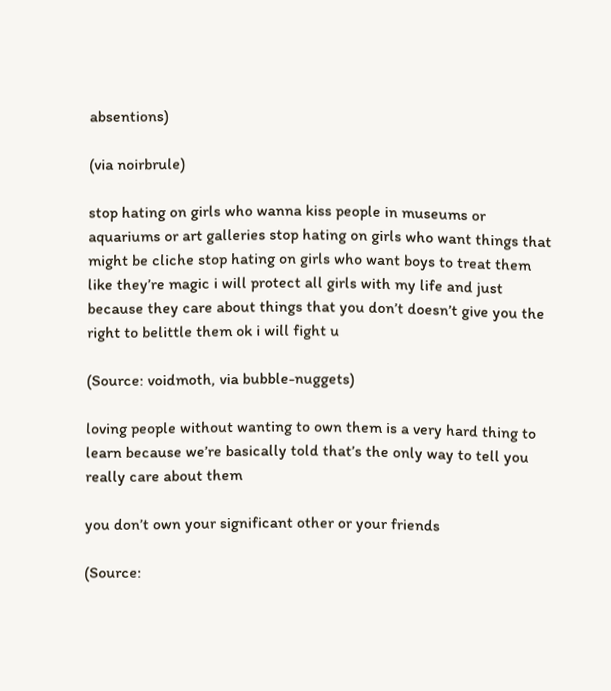absentions)

(via noirbrule)

stop hating on girls who wanna kiss people in museums or aquariums or art galleries stop hating on girls who want things that might be cliche stop hating on girls who want boys to treat them like they’re magic i will protect all girls with my life and just because they care about things that you don’t doesn’t give you the right to belittle them ok i will fight u

(Source: voidmoth, via bubble-nuggets)

loving people without wanting to own them is a very hard thing to learn because we’re basically told that’s the only way to tell you really care about them

you don’t own your significant other or your friends

(Source: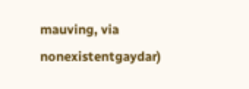mauving, via nonexistentgaydar)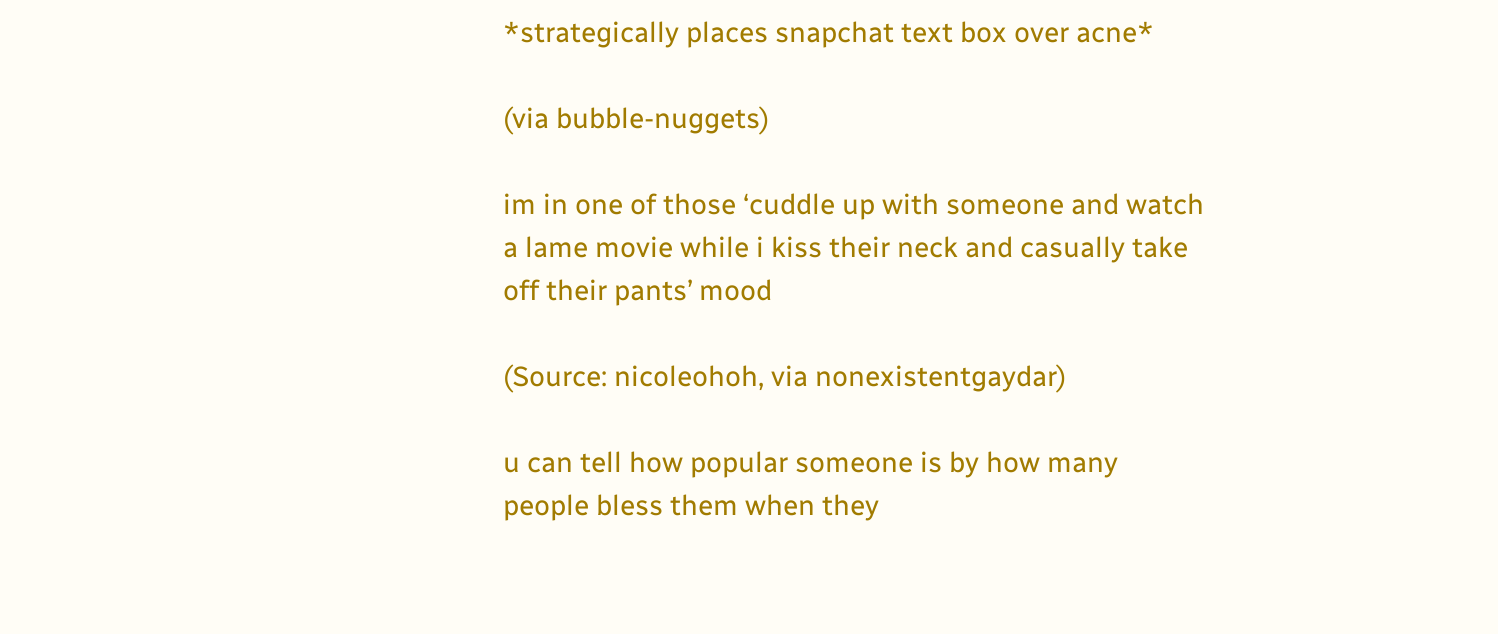*strategically places snapchat text box over acne*

(via bubble-nuggets)

im in one of those ‘cuddle up with someone and watch a lame movie while i kiss their neck and casually take off their pants’ mood

(Source: nicoleohoh, via nonexistentgaydar)

u can tell how popular someone is by how many people bless them when they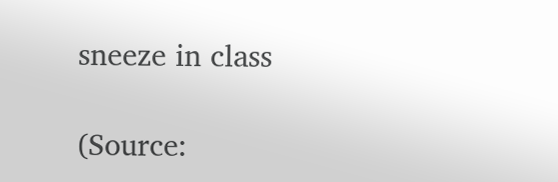sneeze in class

(Source: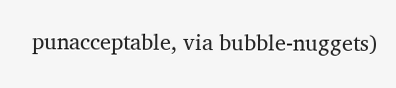punacceptable, via bubble-nuggets)